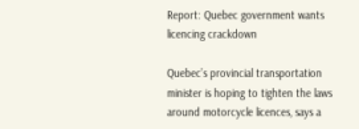Report: Quebec government wants licencing crackdown

Quebec’s provincial transportation minister is hoping to tighten the laws around motorcycle licences, says a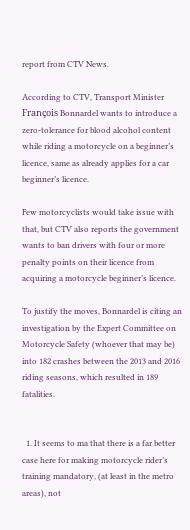report from CTV News.

According to CTV, Transport Minister François Bonnardel wants to introduce a zero-tolerance for blood alcohol content while riding a motorcycle on a beginner’s licence, same as already applies for a car beginner’s licence.

Few motorcyclists would take issue with that, but CTV also reports the government wants to ban drivers with four or more penalty points on their licence from acquiring a motorcycle beginner’s licence.

To justify the moves, Bonnardel is citing an investigation by the Expert Committee on Motorcycle Safety (whoever that may be) into 182 crashes between the 2013 and 2016 riding seasons, which resulted in 189 fatalities.


  1. It seems to ma that there is a far better case here for making motorcycle rider’s training mandatory, (at least in the metro areas), not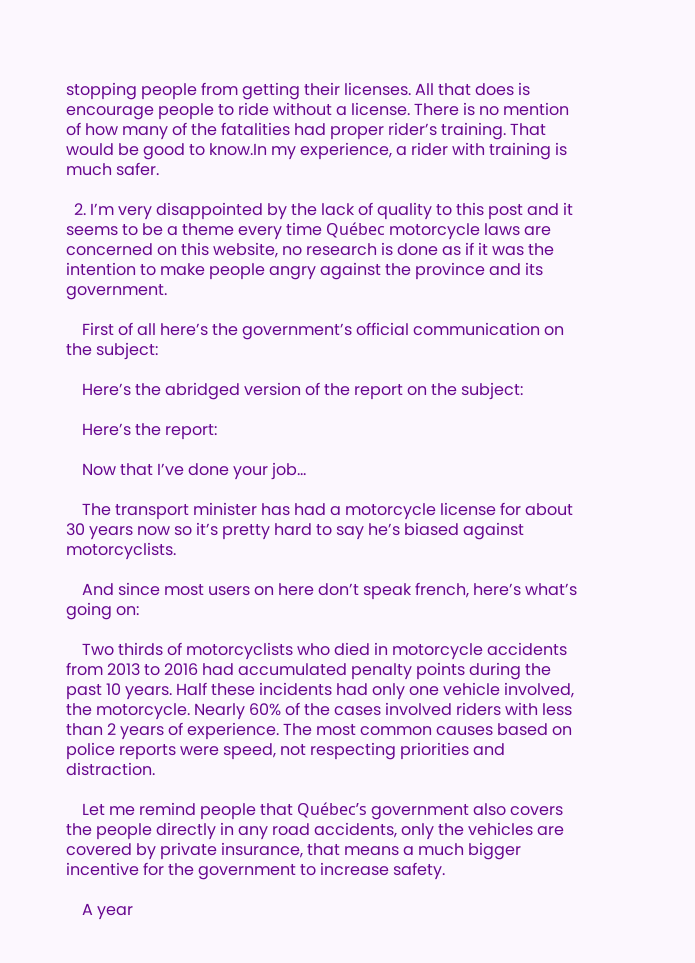stopping people from getting their licenses. All that does is encourage people to ride without a license. There is no mention of how many of the fatalities had proper rider’s training. That would be good to know.In my experience, a rider with training is much safer.

  2. I’m very disappointed by the lack of quality to this post and it seems to be a theme every time Québec motorcycle laws are concerned on this website, no research is done as if it was the intention to make people angry against the province and its government.

    First of all here’s the government’s official communication on the subject:

    Here’s the abridged version of the report on the subject:

    Here’s the report:

    Now that I’ve done your job…

    The transport minister has had a motorcycle license for about 30 years now so it’s pretty hard to say he’s biased against motorcyclists.

    And since most users on here don’t speak french, here’s what’s going on:

    Two thirds of motorcyclists who died in motorcycle accidents from 2013 to 2016 had accumulated penalty points during the past 10 years. Half these incidents had only one vehicle involved, the motorcycle. Nearly 60% of the cases involved riders with less than 2 years of experience. The most common causes based on police reports were speed, not respecting priorities and distraction.

    Let me remind people that Québec’s government also covers the people directly in any road accidents, only the vehicles are covered by private insurance, that means a much bigger incentive for the government to increase safety.

    A year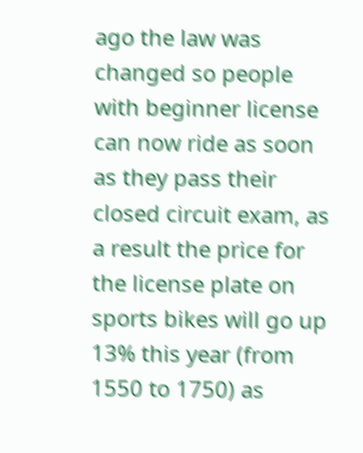ago the law was changed so people with beginner license can now ride as soon as they pass their closed circuit exam, as a result the price for the license plate on sports bikes will go up 13% this year (from 1550 to 1750) as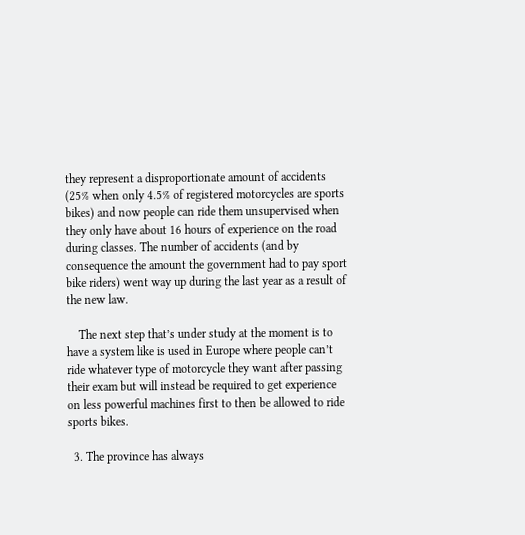they represent a disproportionate amount of accidents (25% when only 4.5% of registered motorcycles are sports bikes) and now people can ride them unsupervised when they only have about 16 hours of experience on the road during classes. The number of accidents (and by consequence the amount the government had to pay sport bike riders) went way up during the last year as a result of the new law.

    The next step that’s under study at the moment is to have a system like is used in Europe where people can’t ride whatever type of motorcycle they want after passing their exam but will instead be required to get experience on less powerful machines first to then be allowed to ride sports bikes.

  3. The province has always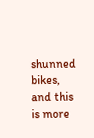shunned bikes, and this is more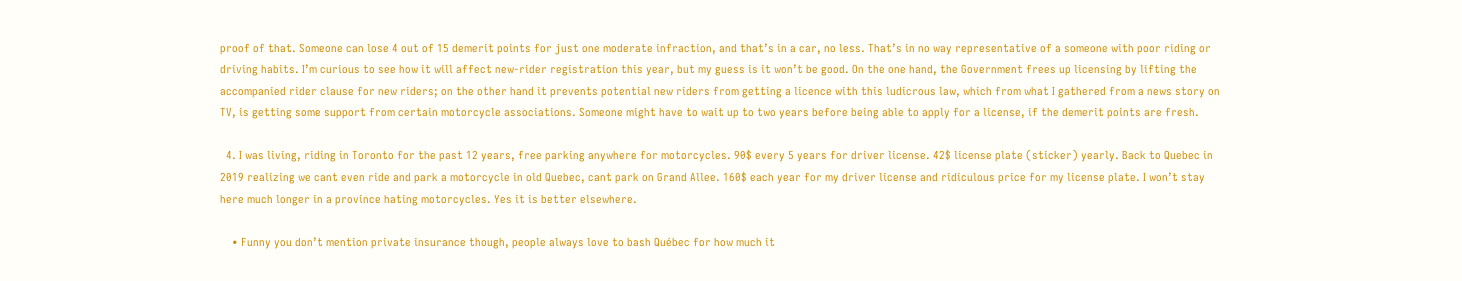proof of that. Someone can lose 4 out of 15 demerit points for just one moderate infraction, and that’s in a car, no less. That’s in no way representative of a someone with poor riding or driving habits. I’m curious to see how it will affect new-rider registration this year, but my guess is it won’t be good. On the one hand, the Government frees up licensing by lifting the accompanied rider clause for new riders; on the other hand it prevents potential new riders from getting a licence with this ludicrous law, which from what I gathered from a news story on TV, is getting some support from certain motorcycle associations. Someone might have to wait up to two years before being able to apply for a license, if the demerit points are fresh.

  4. I was living, riding in Toronto for the past 12 years, free parking anywhere for motorcycles. 90$ every 5 years for driver license. 42$ license plate (sticker) yearly. Back to Quebec in 2019 realizing we cant even ride and park a motorcycle in old Quebec, cant park on Grand Allee. 160$ each year for my driver license and ridiculous price for my license plate. I won’t stay here much longer in a province hating motorcycles. Yes it is better elsewhere.

    • Funny you don’t mention private insurance though, people always love to bash Québec for how much it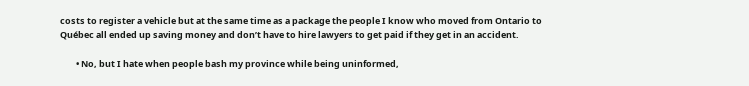costs to register a vehicle but at the same time as a package the people I know who moved from Ontario to Québec all ended up saving money and don’t have to hire lawyers to get paid if they get in an accident.

        • No, but I hate when people bash my province while being uninformed,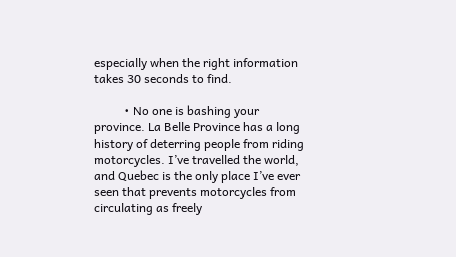especially when the right information takes 30 seconds to find.

          • No one is bashing your province. La Belle Province has a long history of deterring people from riding motorcycles. I’ve travelled the world, and Quebec is the only place I’ve ever seen that prevents motorcycles from circulating as freely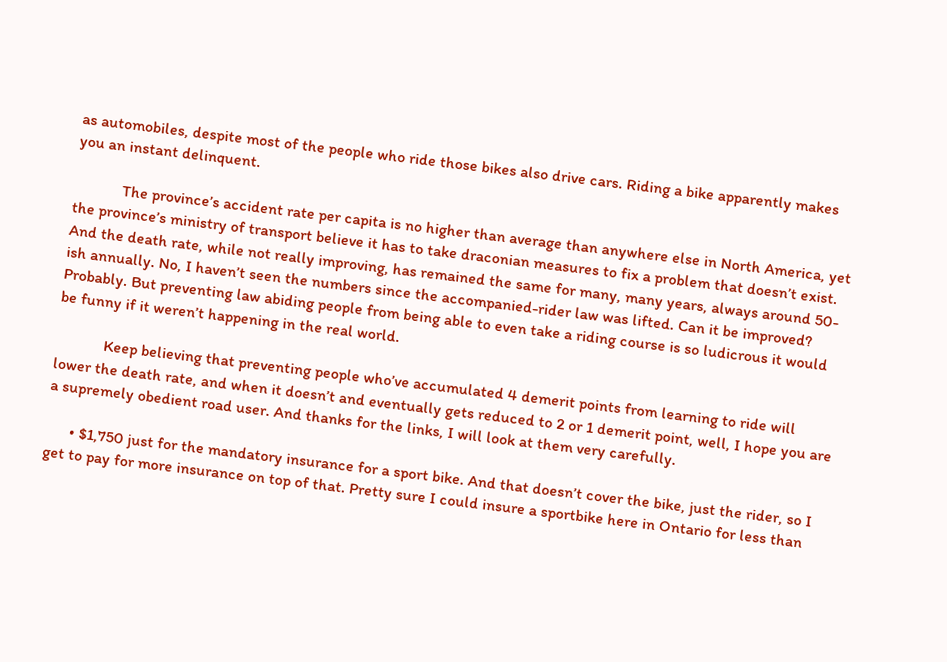as automobiles, despite most of the people who ride those bikes also drive cars. Riding a bike apparently makes you an instant delinquent.

            The province’s accident rate per capita is no higher than average than anywhere else in North America, yet the province’s ministry of transport believe it has to take draconian measures to fix a problem that doesn’t exist. And the death rate, while not really improving, has remained the same for many, many years, always around 50-ish annually. No, I haven’t seen the numbers since the accompanied-rider law was lifted. Can it be improved? Probably. But preventing law abiding people from being able to even take a riding course is so ludicrous it would be funny if it weren’t happening in the real world.

            Keep believing that preventing people who’ve accumulated 4 demerit points from learning to ride will lower the death rate, and when it doesn’t and eventually gets reduced to 2 or 1 demerit point, well, I hope you are a supremely obedient road user. And thanks for the links, I will look at them very carefully.

      • $1,750 just for the mandatory insurance for a sport bike. And that doesn’t cover the bike, just the rider, so I get to pay for more insurance on top of that. Pretty sure I could insure a sportbike here in Ontario for less than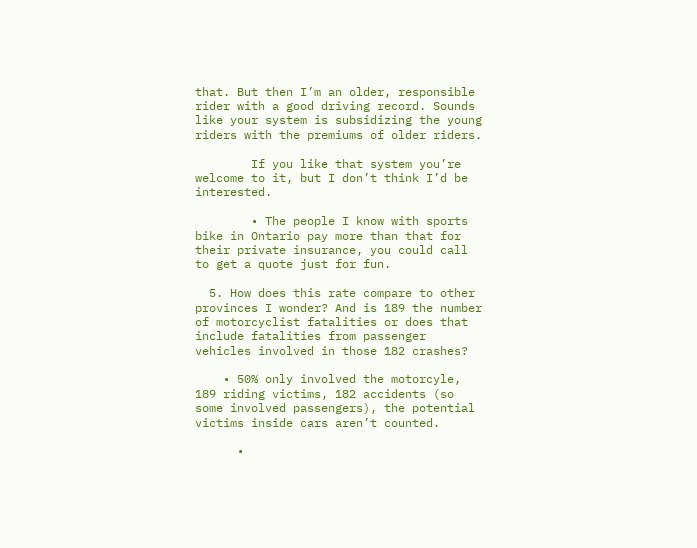that. But then I’m an older, responsible rider with a good driving record. Sounds like your system is subsidizing the young riders with the premiums of older riders.

        If you like that system you’re welcome to it, but I don’t think I’d be interested.

        • The people I know with sports bike in Ontario pay more than that for their private insurance, you could call to get a quote just for fun.

  5. How does this rate compare to other provinces I wonder? And is 189 the number of motorcyclist fatalities or does that include fatalities from passenger vehicles involved in those 182 crashes?

    • 50% only involved the motorcyle, 189 riding victims, 182 accidents (so some involved passengers), the potential victims inside cars aren’t counted.

      •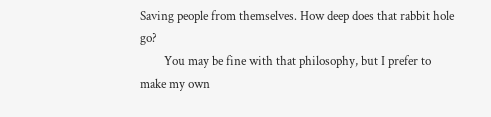Saving people from themselves. How deep does that rabbit hole go?
        You may be fine with that philosophy, but I prefer to make my own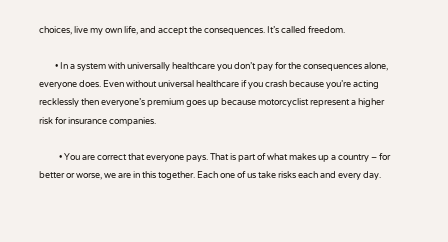choices, live my own life, and accept the consequences. It’s called freedom.

        • In a system with universally healthcare you don’t pay for the consequences alone, everyone does. Even without universal healthcare if you crash because you’re acting recklessly then everyone’s premium goes up because motorcyclist represent a higher risk for insurance companies.

          • You are correct that everyone pays. That is part of what makes up a country – for better or worse, we are in this together. Each one of us take risks each and every day.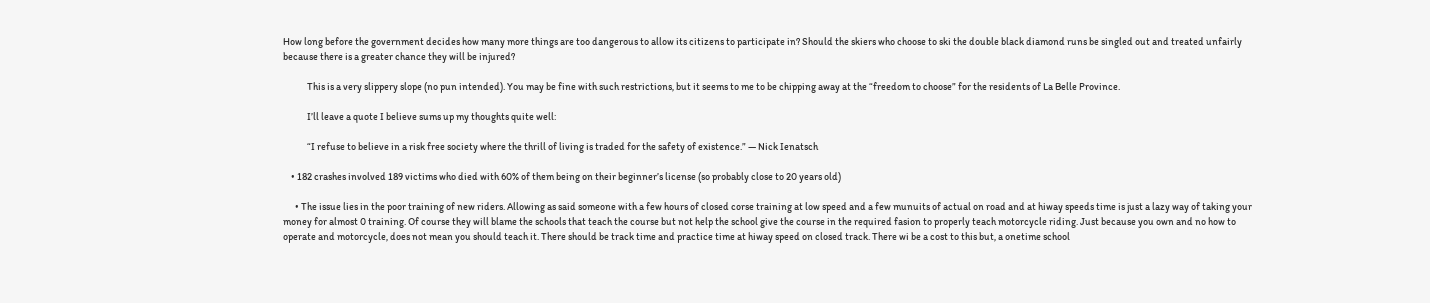How long before the government decides how many more things are too dangerous to allow its citizens to participate in? Should the skiers who choose to ski the double black diamond runs be singled out and treated unfairly because there is a greater chance they will be injured?

            This is a very slippery slope (no pun intended). You may be fine with such restrictions, but it seems to me to be chipping away at the “freedom to choose” for the residents of La Belle Province.

            I’ll leave a quote I believe sums up my thoughts quite well:

            “I refuse to believe in a risk free society where the thrill of living is traded for the safety of existence.” — Nick Ienatsch

    • 182 crashes involved 189 victims who died with 60% of them being on their beginner’s license (so probably close to 20 years old)

      • The issue lies in the poor training of new riders. Allowing as said someone with a few hours of closed corse training at low speed and a few munuits of actual on road and at hiway speeds time is just a lazy way of taking your money for almost 0 training. Of course they will blame the schools that teach the course but not help the school give the course in the required fasion to properly teach motorcycle riding. Just because you own and no how to operate and motorcycle, does not mean you should teach it. There should be track time and practice time at hiway speed on closed track. There wi be a cost to this but, a onetime school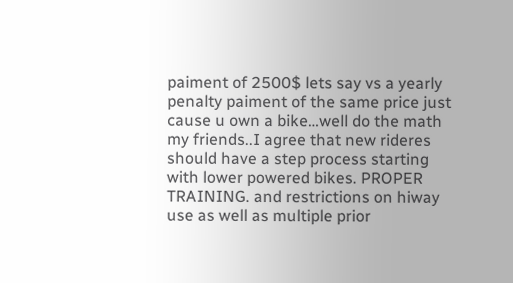paiment of 2500$ lets say vs a yearly penalty paiment of the same price just cause u own a bike…well do the math my friends..I agree that new rideres should have a step process starting with lower powered bikes. PROPER TRAINING. and restrictions on hiway use as well as multiple prior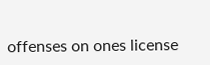offenses on ones license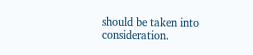should be taken into consideration.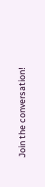Join the conversation!